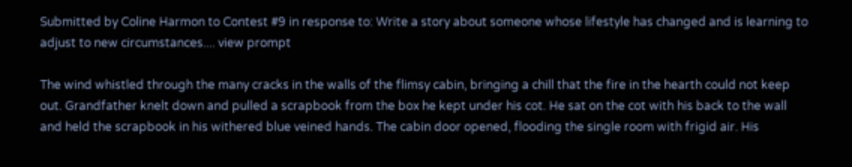Submitted by Coline Harmon to Contest #9 in response to: Write a story about someone whose lifestyle has changed and is learning to adjust to new circumstances.... view prompt

The wind whistled through the many cracks in the walls of the flimsy cabin, bringing a chill that the fire in the hearth could not keep out. Grandfather knelt down and pulled a scrapbook from the box he kept under his cot. He sat on the cot with his back to the wall and held the scrapbook in his withered blue veined hands. The cabin door opened, flooding the single room with frigid air. His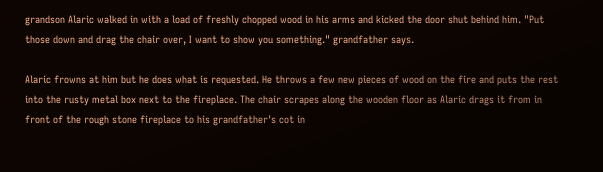grandson Alaric walked in with a load of freshly chopped wood in his arms and kicked the door shut behind him. "Put those down and drag the chair over, I want to show you something." grandfather says.

Alaric frowns at him but he does what is requested. He throws a few new pieces of wood on the fire and puts the rest into the rusty metal box next to the fireplace. The chair scrapes along the wooden floor as Alaric drags it from in front of the rough stone fireplace to his grandfather's cot in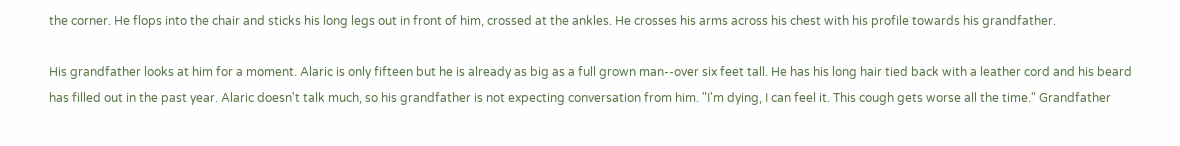the corner. He flops into the chair and sticks his long legs out in front of him, crossed at the ankles. He crosses his arms across his chest with his profile towards his grandfather.

His grandfather looks at him for a moment. Alaric is only fifteen but he is already as big as a full grown man--over six feet tall. He has his long hair tied back with a leather cord and his beard has filled out in the past year. Alaric doesn't talk much, so his grandfather is not expecting conversation from him. "I'm dying, I can feel it. This cough gets worse all the time." Grandfather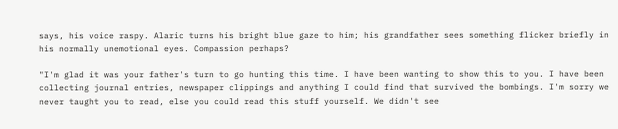says, his voice raspy. Alaric turns his bright blue gaze to him; his grandfather sees something flicker briefly in his normally unemotional eyes. Compassion perhaps?

"I'm glad it was your father's turn to go hunting this time. I have been wanting to show this to you. I have been collecting journal entries, newspaper clippings and anything I could find that survived the bombings. I'm sorry we never taught you to read, else you could read this stuff yourself. We didn't see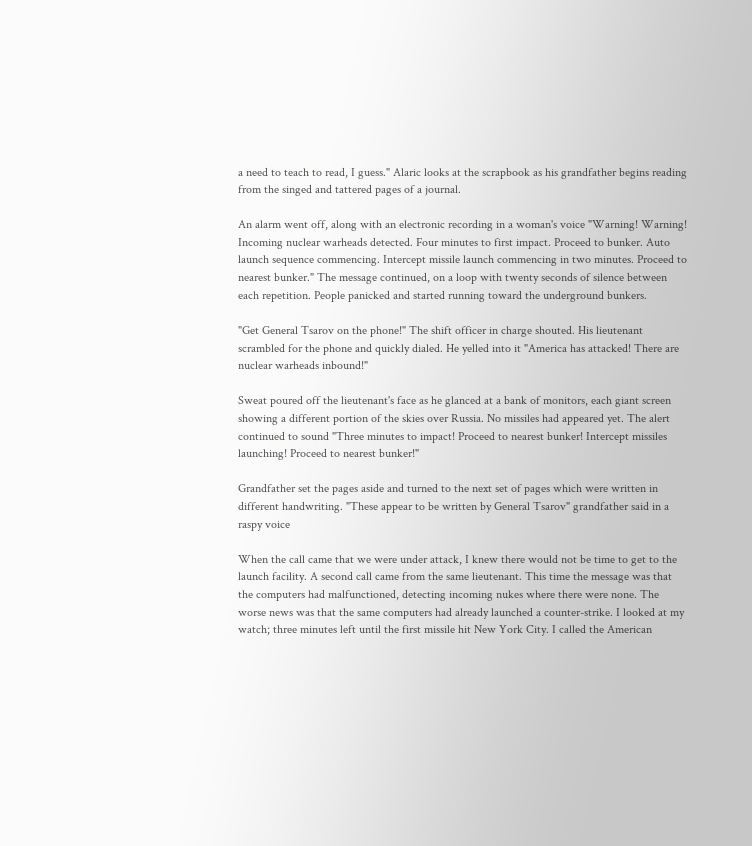a need to teach to read, I guess." Alaric looks at the scrapbook as his grandfather begins reading from the singed and tattered pages of a journal.

An alarm went off, along with an electronic recording in a woman's voice "Warning! Warning! Incoming nuclear warheads detected. Four minutes to first impact. Proceed to bunker. Auto launch sequence commencing. Intercept missile launch commencing in two minutes. Proceed to nearest bunker." The message continued, on a loop with twenty seconds of silence between each repetition. People panicked and started running toward the underground bunkers.

"Get General Tsarov on the phone!" The shift officer in charge shouted. His lieutenant scrambled for the phone and quickly dialed. He yelled into it "America has attacked! There are nuclear warheads inbound!"

Sweat poured off the lieutenant's face as he glanced at a bank of monitors, each giant screen showing a different portion of the skies over Russia. No missiles had appeared yet. The alert continued to sound "Three minutes to impact! Proceed to nearest bunker! Intercept missiles launching! Proceed to nearest bunker!"

Grandfather set the pages aside and turned to the next set of pages which were written in different handwriting. "These appear to be written by General Tsarov" grandfather said in a raspy voice

When the call came that we were under attack, I knew there would not be time to get to the launch facility. A second call came from the same lieutenant. This time the message was that the computers had malfunctioned, detecting incoming nukes where there were none. The worse news was that the same computers had already launched a counter-strike. I looked at my watch; three minutes left until the first missile hit New York City. I called the American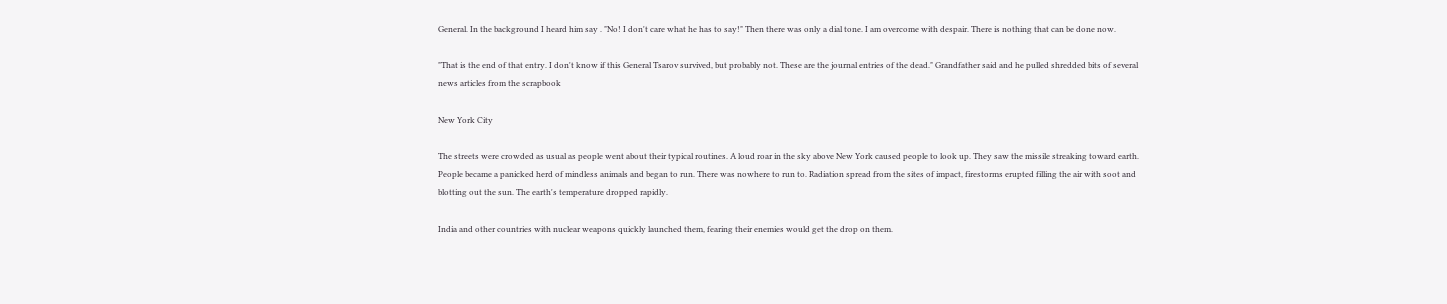General. In the background I heard him say . "No! I don't care what he has to say!" Then there was only a dial tone. I am overcome with despair. There is nothing that can be done now.

"That is the end of that entry. I don't know if this General Tsarov survived, but probably not. These are the journal entries of the dead." Grandfather said and he pulled shredded bits of several news articles from the scrapbook

New York City

The streets were crowded as usual as people went about their typical routines. A loud roar in the sky above New York caused people to look up. They saw the missile streaking toward earth. People became a panicked herd of mindless animals and began to run. There was nowhere to run to. Radiation spread from the sites of impact, firestorms erupted filling the air with soot and blotting out the sun. The earth's temperature dropped rapidly.

India and other countries with nuclear weapons quickly launched them, fearing their enemies would get the drop on them.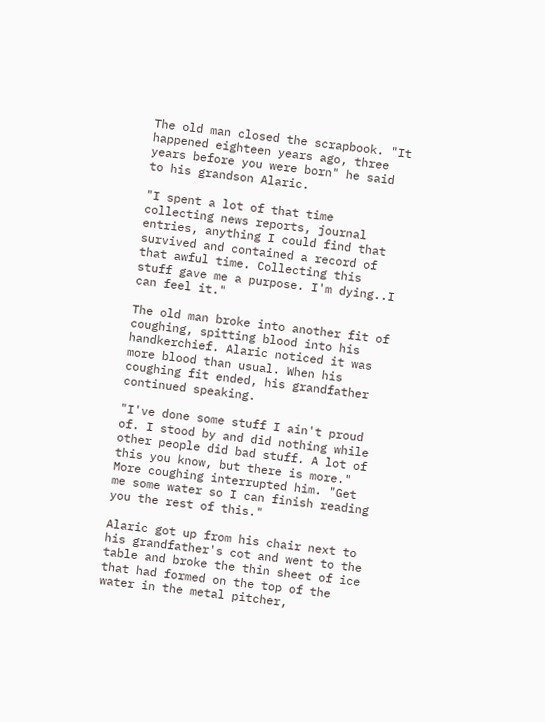The old man closed the scrapbook. "It happened eighteen years ago, three years before you were born" he said to his grandson Alaric.

"I spent a lot of that time collecting news reports, journal entries, anything I could find that survived and contained a record of that awful time. Collecting this stuff gave me a purpose. I'm dying..I can feel it."

The old man broke into another fit of coughing, spitting blood into his handkerchief. Alaric noticed it was more blood than usual. When his coughing fit ended, his grandfather continued speaking.

"I've done some stuff I ain't proud of. I stood by and did nothing while other people did bad stuff. A lot of this you know, but there is more." More coughing interrupted him. "Get me some water so I can finish reading you the rest of this."

Alaric got up from his chair next to his grandfather's cot and went to the table and broke the thin sheet of ice that had formed on the top of the water in the metal pitcher,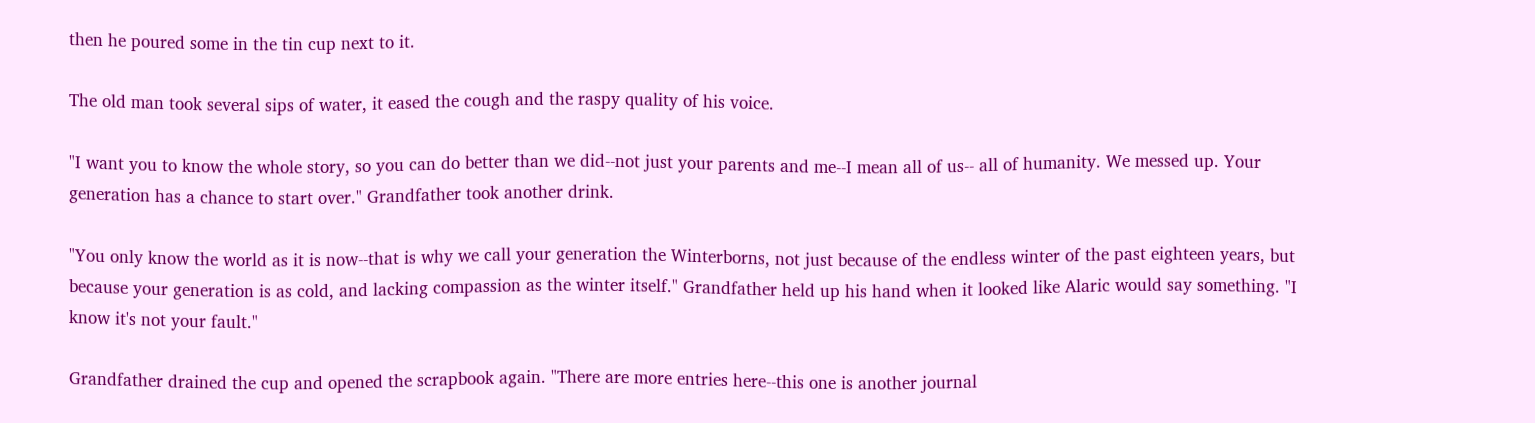then he poured some in the tin cup next to it.

The old man took several sips of water, it eased the cough and the raspy quality of his voice.

"I want you to know the whole story, so you can do better than we did--not just your parents and me--I mean all of us-- all of humanity. We messed up. Your generation has a chance to start over." Grandfather took another drink.

"You only know the world as it is now--that is why we call your generation the Winterborns, not just because of the endless winter of the past eighteen years, but because your generation is as cold, and lacking compassion as the winter itself." Grandfather held up his hand when it looked like Alaric would say something. "I know it's not your fault."

Grandfather drained the cup and opened the scrapbook again. "There are more entries here--this one is another journal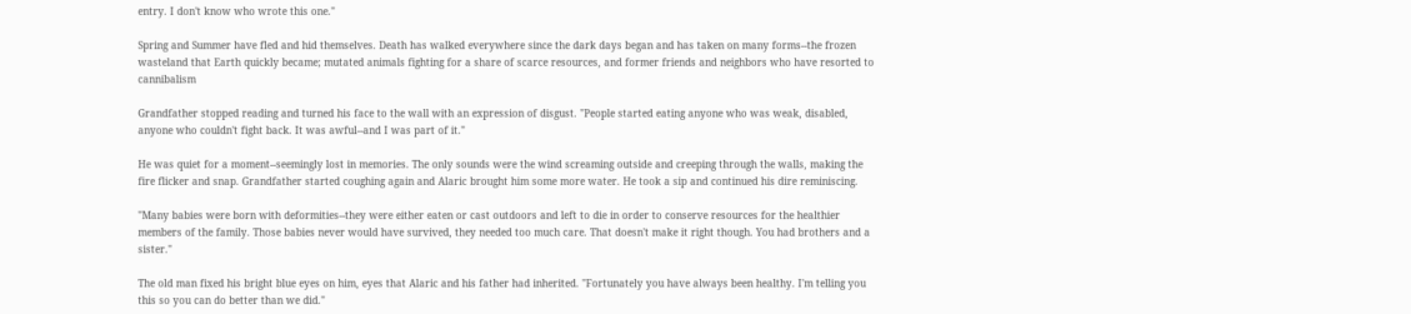entry. I don't know who wrote this one."

Spring and Summer have fled and hid themselves. Death has walked everywhere since the dark days began and has taken on many forms--the frozen wasteland that Earth quickly became; mutated animals fighting for a share of scarce resources, and former friends and neighbors who have resorted to cannibalism

Grandfather stopped reading and turned his face to the wall with an expression of disgust. "People started eating anyone who was weak, disabled, anyone who couldn't fight back. It was awful--and I was part of it."

He was quiet for a moment--seemingly lost in memories. The only sounds were the wind screaming outside and creeping through the walls, making the fire flicker and snap. Grandfather started coughing again and Alaric brought him some more water. He took a sip and continued his dire reminiscing.

"Many babies were born with deformities--they were either eaten or cast outdoors and left to die in order to conserve resources for the healthier members of the family. Those babies never would have survived, they needed too much care. That doesn't make it right though. You had brothers and a sister."

The old man fixed his bright blue eyes on him, eyes that Alaric and his father had inherited. "Fortunately you have always been healthy. I'm telling you this so you can do better than we did."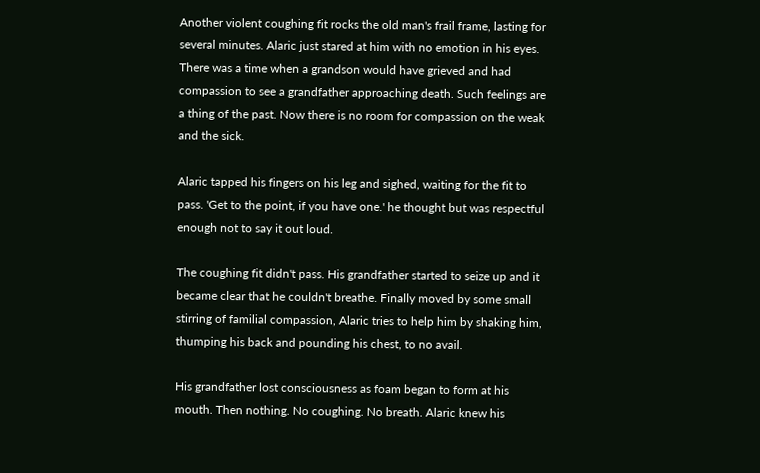Another violent coughing fit rocks the old man's frail frame, lasting for several minutes. Alaric just stared at him with no emotion in his eyes. There was a time when a grandson would have grieved and had compassion to see a grandfather approaching death. Such feelings are a thing of the past. Now there is no room for compassion on the weak and the sick.

Alaric tapped his fingers on his leg and sighed, waiting for the fit to pass. 'Get to the point, if you have one.' he thought but was respectful enough not to say it out loud.

The coughing fit didn't pass. His grandfather started to seize up and it became clear that he couldn't breathe. Finally moved by some small stirring of familial compassion, Alaric tries to help him by shaking him, thumping his back and pounding his chest, to no avail.

His grandfather lost consciousness as foam began to form at his mouth. Then nothing. No coughing. No breath. Alaric knew his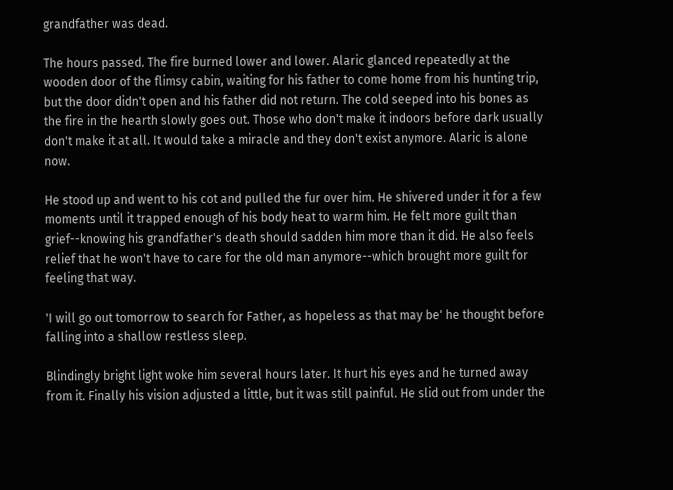grandfather was dead.

The hours passed. The fire burned lower and lower. Alaric glanced repeatedly at the wooden door of the flimsy cabin, waiting for his father to come home from his hunting trip, but the door didn't open and his father did not return. The cold seeped into his bones as the fire in the hearth slowly goes out. Those who don't make it indoors before dark usually don't make it at all. It would take a miracle and they don't exist anymore. Alaric is alone now.

He stood up and went to his cot and pulled the fur over him. He shivered under it for a few moments until it trapped enough of his body heat to warm him. He felt more guilt than grief--knowing his grandfather's death should sadden him more than it did. He also feels relief that he won't have to care for the old man anymore--which brought more guilt for feeling that way.

'I will go out tomorrow to search for Father, as hopeless as that may be' he thought before falling into a shallow restless sleep.

Blindingly bright light woke him several hours later. It hurt his eyes and he turned away from it. Finally his vision adjusted a little, but it was still painful. He slid out from under the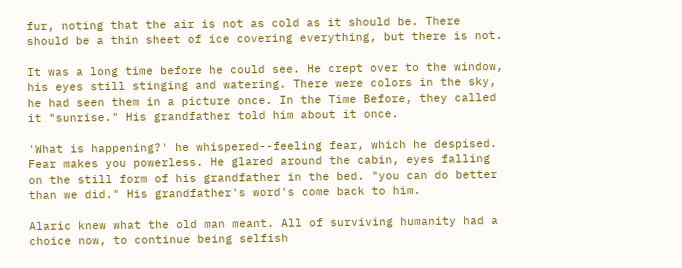fur, noting that the air is not as cold as it should be. There should be a thin sheet of ice covering everything, but there is not.

It was a long time before he could see. He crept over to the window, his eyes still stinging and watering. There were colors in the sky, he had seen them in a picture once. In the Time Before, they called it "sunrise." His grandfather told him about it once.

'What is happening?' he whispered--feeling fear, which he despised. Fear makes you powerless. He glared around the cabin, eyes falling on the still form of his grandfather in the bed. "you can do better than we did." His grandfather's word's come back to him.

Alaric knew what the old man meant. All of surviving humanity had a choice now, to continue being selfish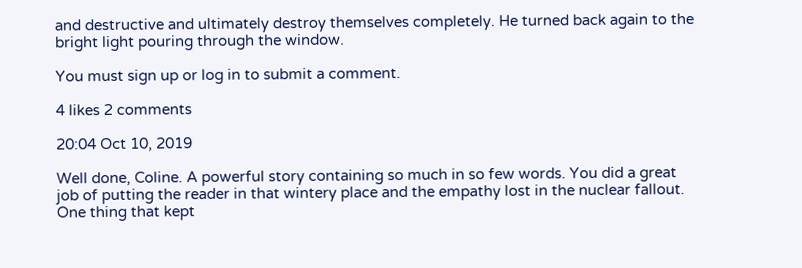and destructive and ultimately destroy themselves completely. He turned back again to the bright light pouring through the window.

You must sign up or log in to submit a comment.

4 likes 2 comments

20:04 Oct 10, 2019

Well done, Coline. A powerful story containing so much in so few words. You did a great job of putting the reader in that wintery place and the empathy lost in the nuclear fallout. One thing that kept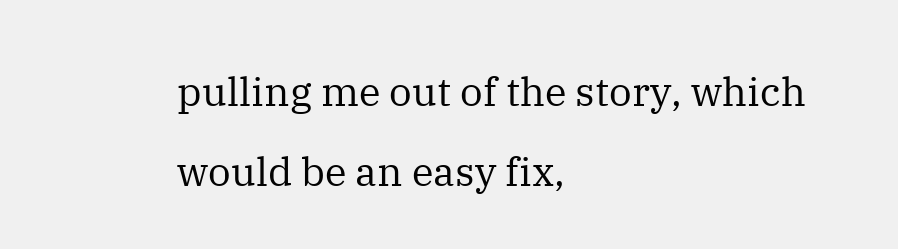pulling me out of the story, which would be an easy fix,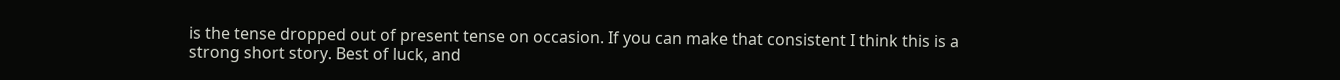is the tense dropped out of present tense on occasion. If you can make that consistent I think this is a strong short story. Best of luck, and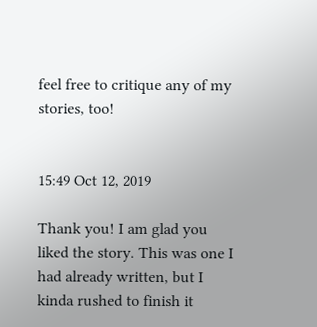feel free to critique any of my stories, too!


15:49 Oct 12, 2019

Thank you! I am glad you liked the story. This was one I had already written, but I kinda rushed to finish it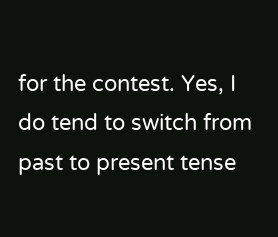for the contest. Yes, I do tend to switch from past to present tense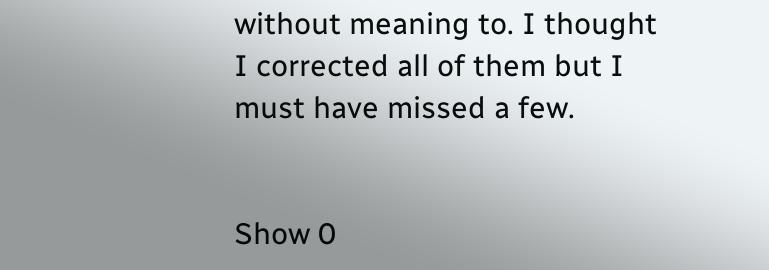without meaning to. I thought I corrected all of them but I must have missed a few.


Show 0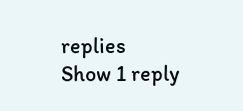replies
Show 1 reply